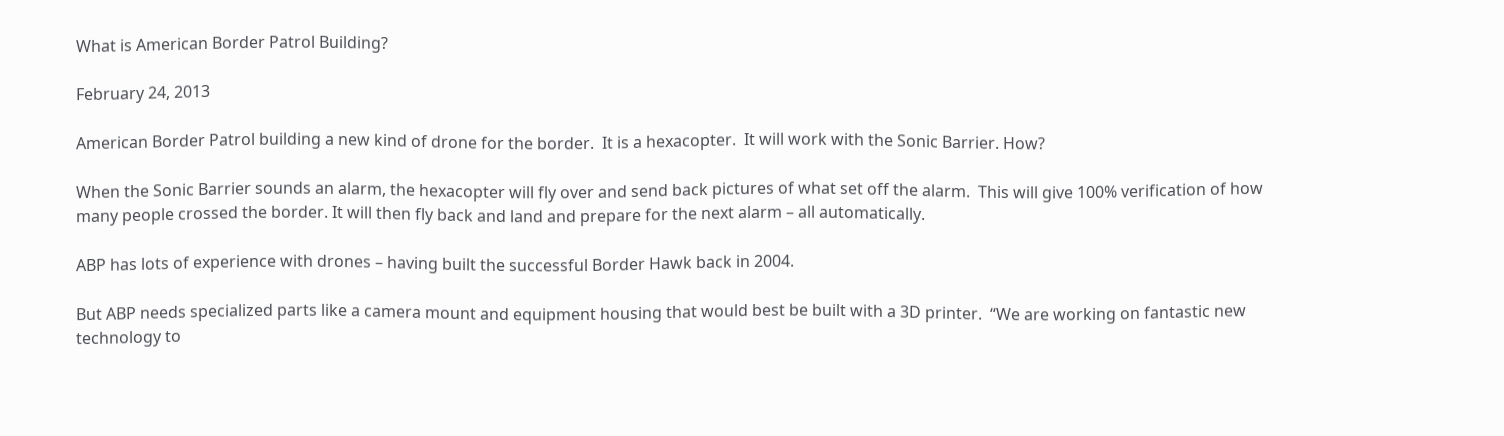What is American Border Patrol Building?

February 24, 2013

American Border Patrol building a new kind of drone for the border.  It is a hexacopter.  It will work with the Sonic Barrier. How?

When the Sonic Barrier sounds an alarm, the hexacopter will fly over and send back pictures of what set off the alarm.  This will give 100% verification of how many people crossed the border. It will then fly back and land and prepare for the next alarm – all automatically.

ABP has lots of experience with drones – having built the successful Border Hawk back in 2004.

But ABP needs specialized parts like a camera mount and equipment housing that would best be built with a 3D printer.  “We are working on fantastic new technology to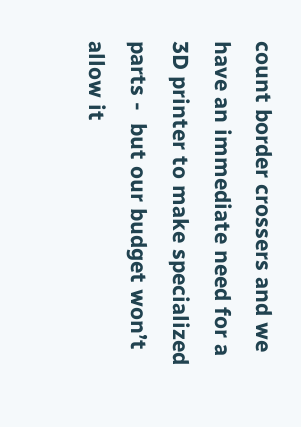count border crossers and we have an immediate need for a 3D printer to make specialized parts -  but our budget won’t allow it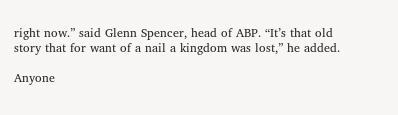right now.” said Glenn Spencer, head of ABP. “It’s that old story that for want of a nail a kingdom was lost,” he added.

Anyone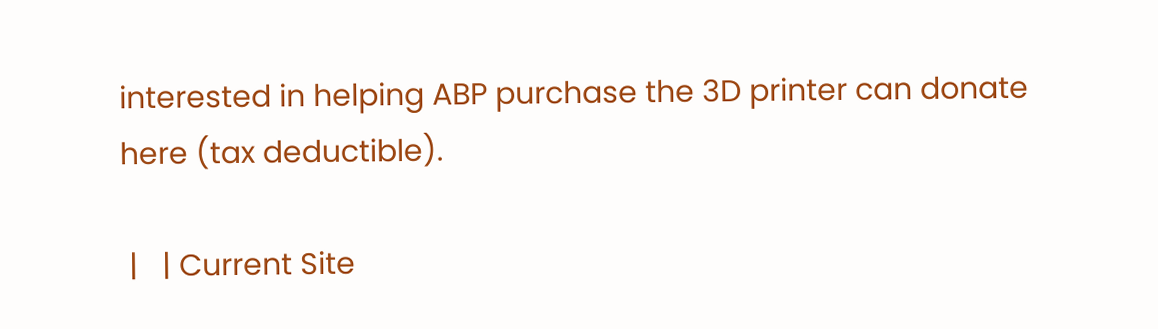interested in helping ABP purchase the 3D printer can donate here (tax deductible).

 |   | Current Site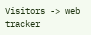Visitors -> web tracker